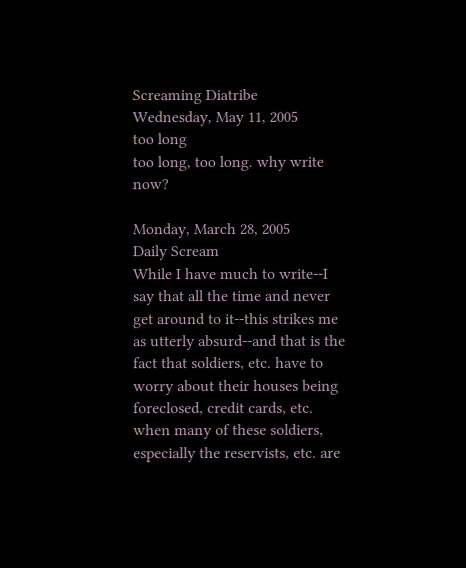Screaming Diatribe
Wednesday, May 11, 2005
too long
too long, too long. why write now?

Monday, March 28, 2005
Daily Scream
While I have much to write--I say that all the time and never get around to it--this strikes me as utterly absurd--and that is the fact that soldiers, etc. have to worry about their houses being foreclosed, credit cards, etc. when many of these soldiers, especially the reservists, etc. are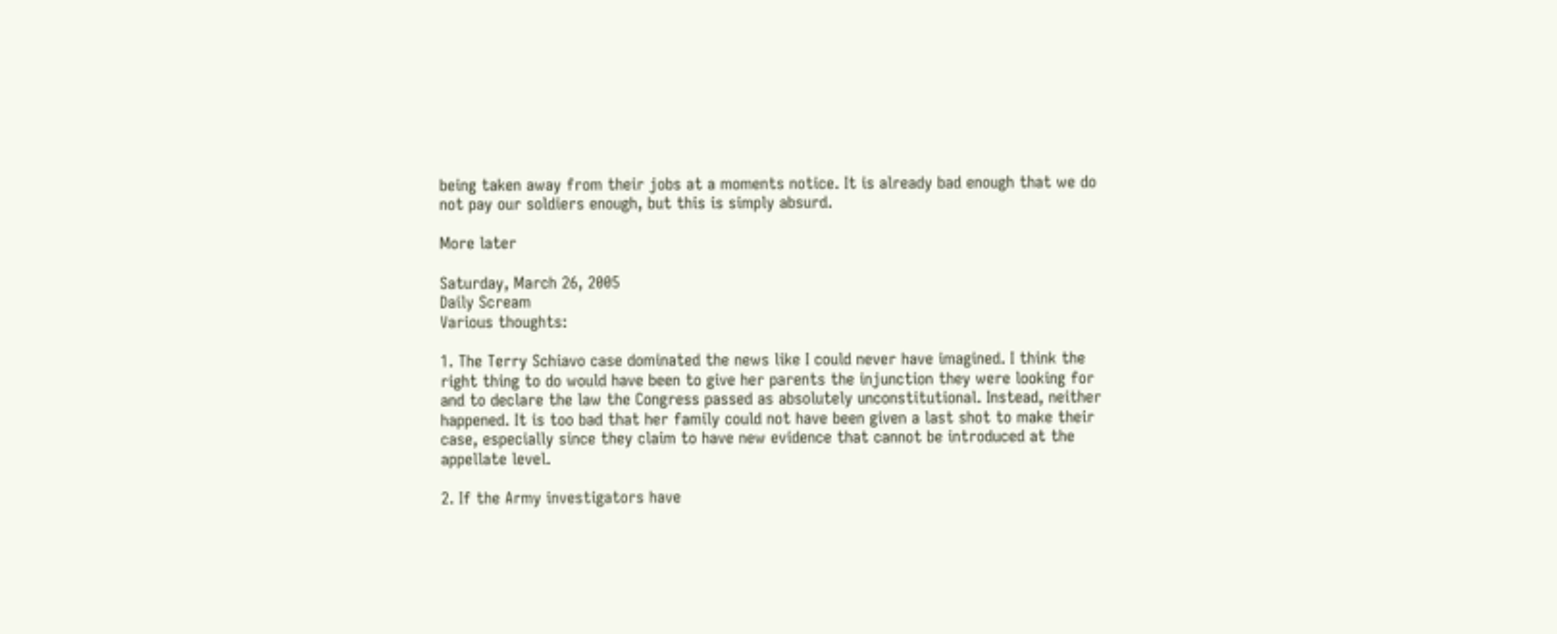being taken away from their jobs at a moments notice. It is already bad enough that we do not pay our soldiers enough, but this is simply absurd.

More later

Saturday, March 26, 2005
Daily Scream
Various thoughts:

1. The Terry Schiavo case dominated the news like I could never have imagined. I think the right thing to do would have been to give her parents the injunction they were looking for and to declare the law the Congress passed as absolutely unconstitutional. Instead, neither happened. It is too bad that her family could not have been given a last shot to make their case, especially since they claim to have new evidence that cannot be introduced at the appellate level.

2. If the Army investigators have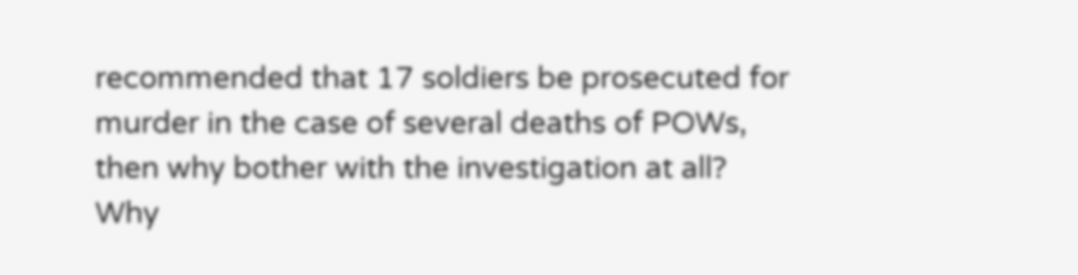recommended that 17 soldiers be prosecuted for murder in the case of several deaths of POWs, then why bother with the investigation at all? Why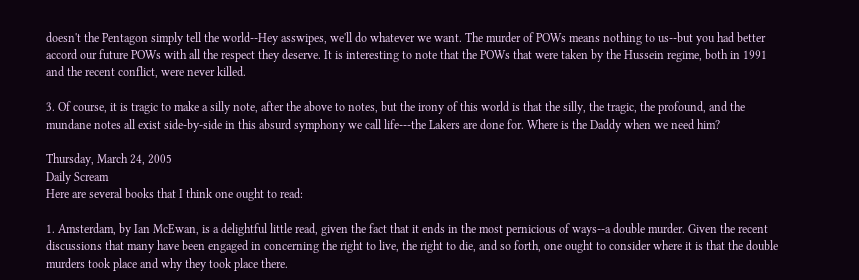doesn't the Pentagon simply tell the world--Hey asswipes, we'll do whatever we want. The murder of POWs means nothing to us--but you had better accord our future POWs with all the respect they deserve. It is interesting to note that the POWs that were taken by the Hussein regime, both in 1991 and the recent conflict, were never killed.

3. Of course, it is tragic to make a silly note, after the above to notes, but the irony of this world is that the silly, the tragic, the profound, and the mundane notes all exist side-by-side in this absurd symphony we call life---the Lakers are done for. Where is the Daddy when we need him?

Thursday, March 24, 2005
Daily Scream
Here are several books that I think one ought to read:

1. Amsterdam, by Ian McEwan, is a delightful little read, given the fact that it ends in the most pernicious of ways--a double murder. Given the recent discussions that many have been engaged in concerning the right to live, the right to die, and so forth, one ought to consider where it is that the double murders took place and why they took place there.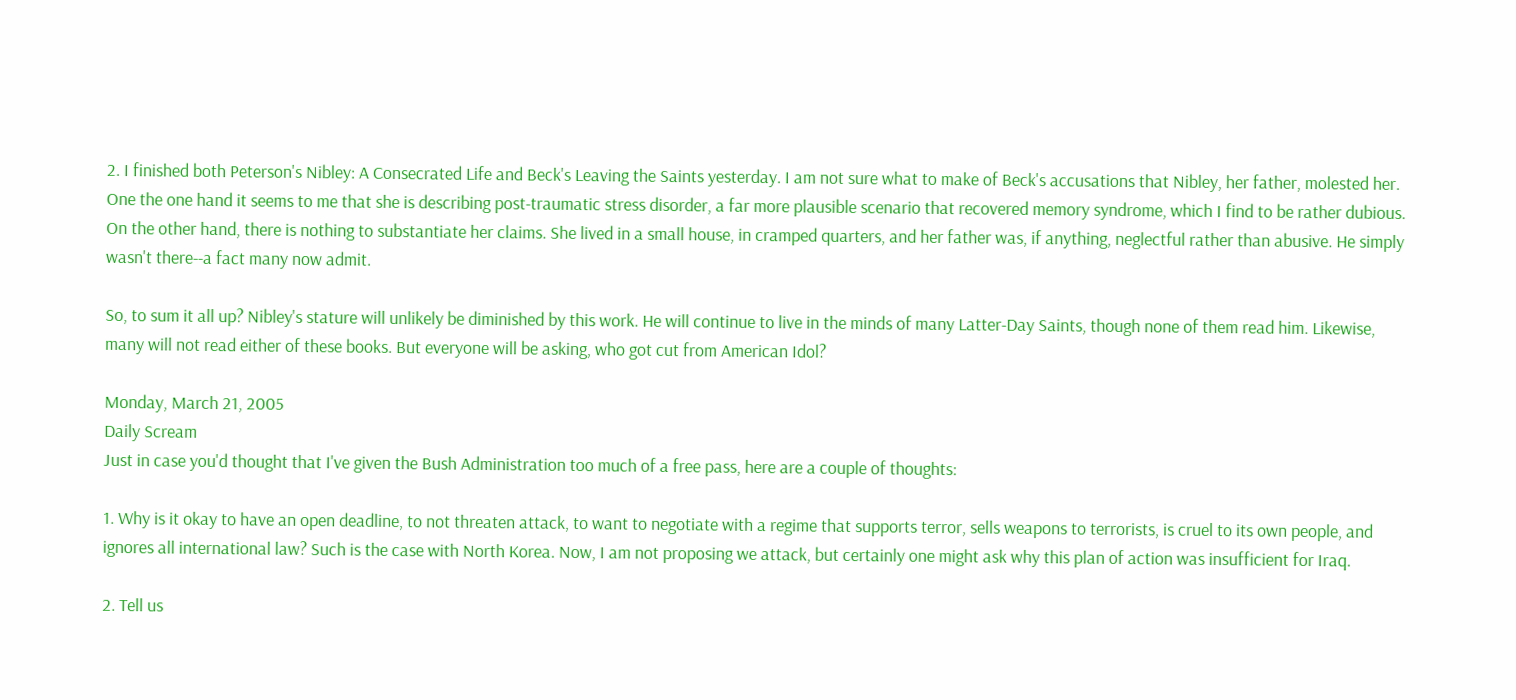2. I finished both Peterson's Nibley: A Consecrated Life and Beck's Leaving the Saints yesterday. I am not sure what to make of Beck's accusations that Nibley, her father, molested her. One the one hand it seems to me that she is describing post-traumatic stress disorder, a far more plausible scenario that recovered memory syndrome, which I find to be rather dubious. On the other hand, there is nothing to substantiate her claims. She lived in a small house, in cramped quarters, and her father was, if anything, neglectful rather than abusive. He simply wasn't there--a fact many now admit.

So, to sum it all up? Nibley's stature will unlikely be diminished by this work. He will continue to live in the minds of many Latter-Day Saints, though none of them read him. Likewise, many will not read either of these books. But everyone will be asking, who got cut from American Idol?

Monday, March 21, 2005
Daily Scream
Just in case you'd thought that I've given the Bush Administration too much of a free pass, here are a couple of thoughts:

1. Why is it okay to have an open deadline, to not threaten attack, to want to negotiate with a regime that supports terror, sells weapons to terrorists, is cruel to its own people, and ignores all international law? Such is the case with North Korea. Now, I am not proposing we attack, but certainly one might ask why this plan of action was insufficient for Iraq.

2. Tell us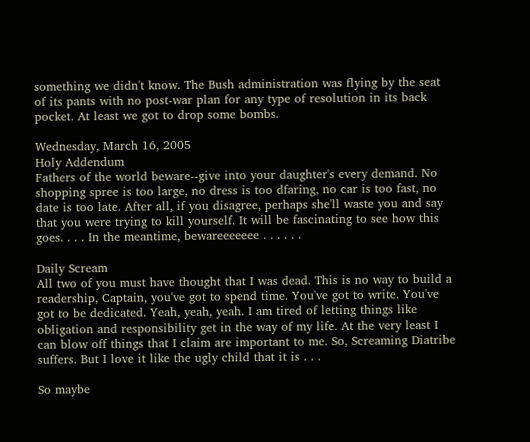something we didn't know. The Bush administration was flying by the seat of its pants with no post-war plan for any type of resolution in its back pocket. At least we got to drop some bombs.

Wednesday, March 16, 2005
Holy Addendum
Fathers of the world beware--give into your daughter's every demand. No shopping spree is too large, no dress is too dfaring, no car is too fast, no date is too late. After all, if you disagree, perhaps she'll waste you and say that you were trying to kill yourself. It will be fascinating to see how this goes. . . . In the meantime, bewareeeeeee . . . . . .

Daily Scream
All two of you must have thought that I was dead. This is no way to build a readership, Captain, you've got to spend time. You've got to write. You've got to be dedicated. Yeah, yeah, yeah. I am tired of letting things like obligation and responsibility get in the way of my life. At the very least I can blow off things that I claim are important to me. So, Screaming Diatribe suffers. But I love it like the ugly child that it is . . .

So maybe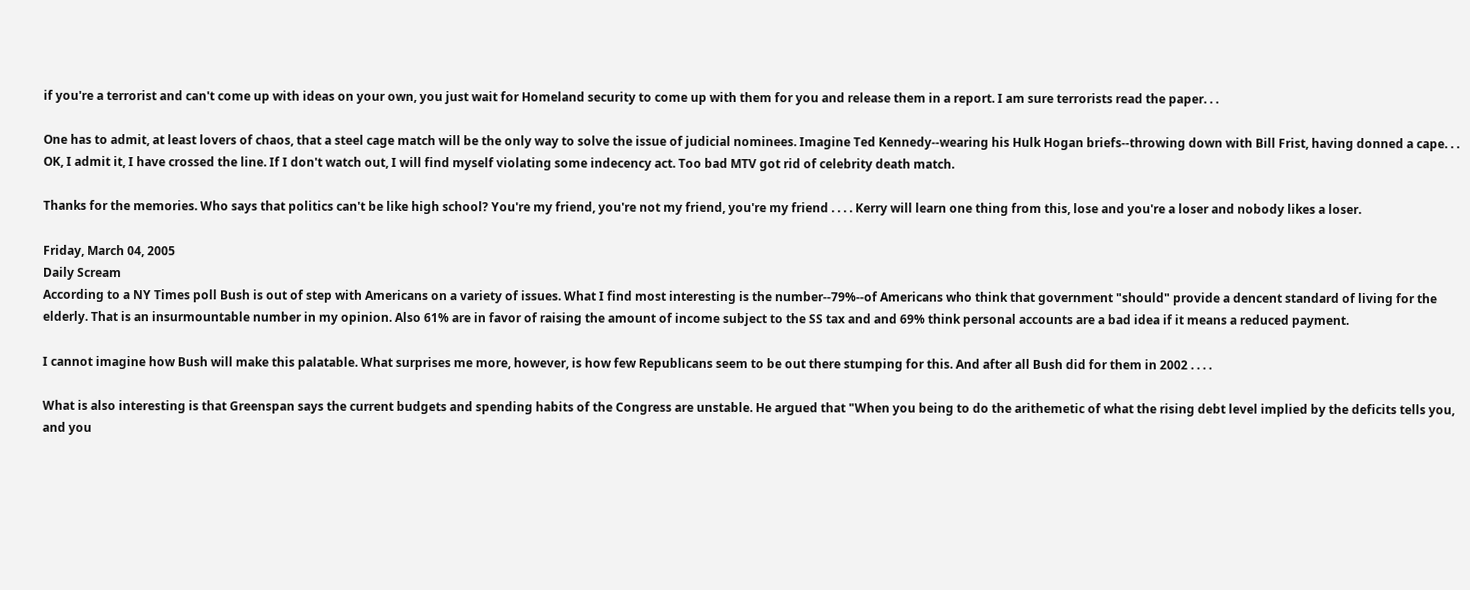if you're a terrorist and can't come up with ideas on your own, you just wait for Homeland security to come up with them for you and release them in a report. I am sure terrorists read the paper. . .

One has to admit, at least lovers of chaos, that a steel cage match will be the only way to solve the issue of judicial nominees. Imagine Ted Kennedy--wearing his Hulk Hogan briefs--throwing down with Bill Frist, having donned a cape. . . OK, I admit it, I have crossed the line. If I don't watch out, I will find myself violating some indecency act. Too bad MTV got rid of celebrity death match.

Thanks for the memories. Who says that politics can't be like high school? You're my friend, you're not my friend, you're my friend . . . . Kerry will learn one thing from this, lose and you're a loser and nobody likes a loser.

Friday, March 04, 2005
Daily Scream
According to a NY Times poll Bush is out of step with Americans on a variety of issues. What I find most interesting is the number--79%--of Americans who think that government "should" provide a dencent standard of living for the elderly. That is an insurmountable number in my opinion. Also 61% are in favor of raising the amount of income subject to the SS tax and and 69% think personal accounts are a bad idea if it means a reduced payment.

I cannot imagine how Bush will make this palatable. What surprises me more, however, is how few Republicans seem to be out there stumping for this. And after all Bush did for them in 2002 . . . .

What is also interesting is that Greenspan says the current budgets and spending habits of the Congress are unstable. He argued that "When you being to do the arithemetic of what the rising debt level implied by the deficits tells you, and you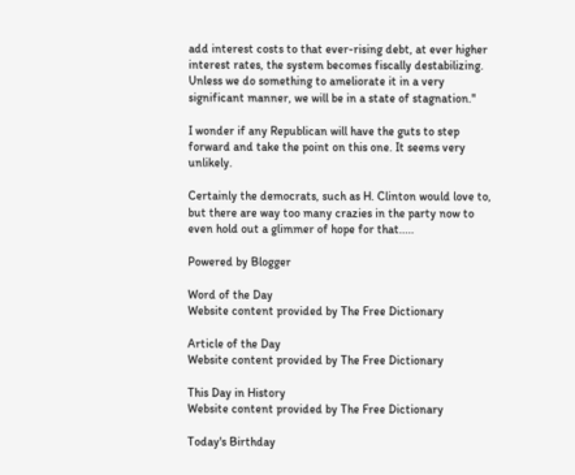add interest costs to that ever-rising debt, at ever higher interest rates, the system becomes fiscally destabilizing. Unless we do something to ameliorate it in a very significant manner, we will be in a state of stagnation."

I wonder if any Republican will have the guts to step forward and take the point on this one. It seems very unlikely.

Certainly the democrats, such as H. Clinton would love to, but there are way too many crazies in the party now to even hold out a glimmer of hope for that.....

Powered by Blogger

Word of the Day
Website content provided by The Free Dictionary

Article of the Day
Website content provided by The Free Dictionary

This Day in History
Website content provided by The Free Dictionary

Today's Birthday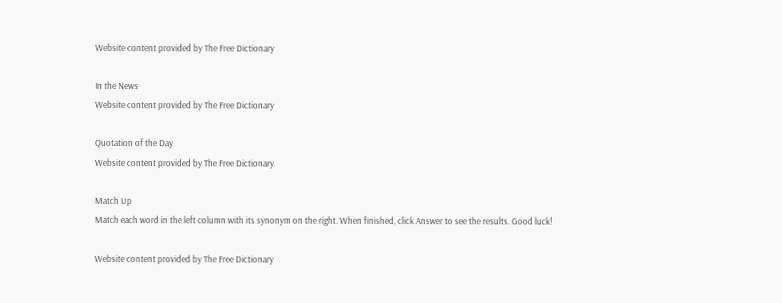Website content provided by The Free Dictionary

In the News
Website content provided by The Free Dictionary

Quotation of the Day
Website content provided by The Free Dictionary

Match Up
Match each word in the left column with its synonym on the right. When finished, click Answer to see the results. Good luck!

Website content provided by The Free Dictionary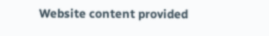Website content provided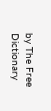by The Free Dictionary